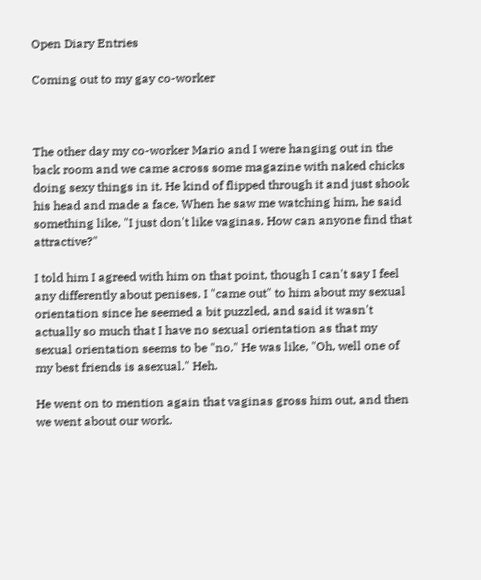Open Diary Entries

Coming out to my gay co-worker



The other day my co-worker Mario and I were hanging out in the back room and we came across some magazine with naked chicks doing sexy things in it. He kind of flipped through it and just shook his head and made a face. When he saw me watching him, he said something like, "I just don't like vaginas. How can anyone find that attractive?"

I told him I agreed with him on that point, though I can't say I feel any differently about penises. I "came out" to him about my sexual orientation since he seemed a bit puzzled, and said it wasn't actually so much that I have no sexual orientation as that my sexual orientation seems to be "no." He was like, "Oh, well one of my best friends is asexual." Heh.

He went on to mention again that vaginas gross him out, and then we went about our work.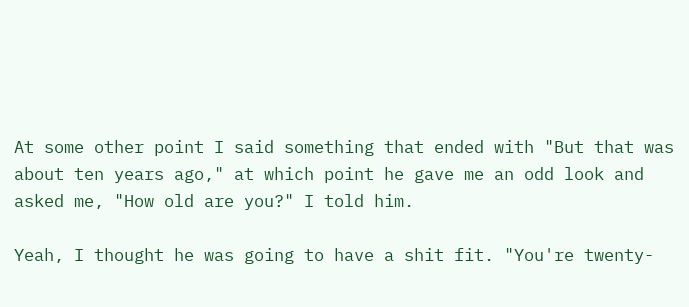At some other point I said something that ended with "But that was about ten years ago," at which point he gave me an odd look and asked me, "How old are you?" I told him.

Yeah, I thought he was going to have a shit fit. "You're twenty-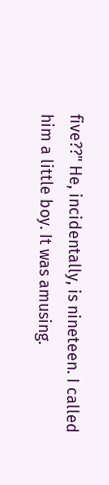five??" He, incidentally, is nineteen. I called him a little boy. It was amusing.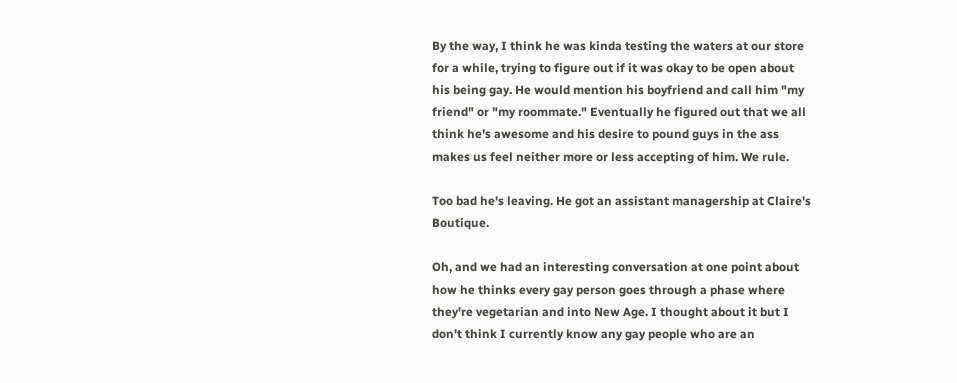By the way, I think he was kinda testing the waters at our store for a while, trying to figure out if it was okay to be open about his being gay. He would mention his boyfriend and call him "my friend" or "my roommate." Eventually he figured out that we all think he's awesome and his desire to pound guys in the ass makes us feel neither more or less accepting of him. We rule.

Too bad he's leaving. He got an assistant managership at Claire's Boutique.

Oh, and we had an interesting conversation at one point about how he thinks every gay person goes through a phase where they're vegetarian and into New Age. I thought about it but I don't think I currently know any gay people who are an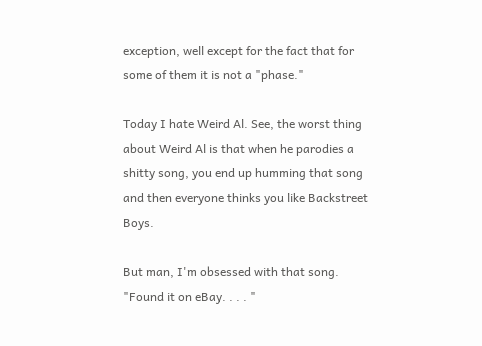exception, well except for the fact that for some of them it is not a "phase."

Today I hate Weird Al. See, the worst thing about Weird Al is that when he parodies a shitty song, you end up humming that song and then everyone thinks you like Backstreet Boys.

But man, I'm obsessed with that song. "Found it on eBay. . . . "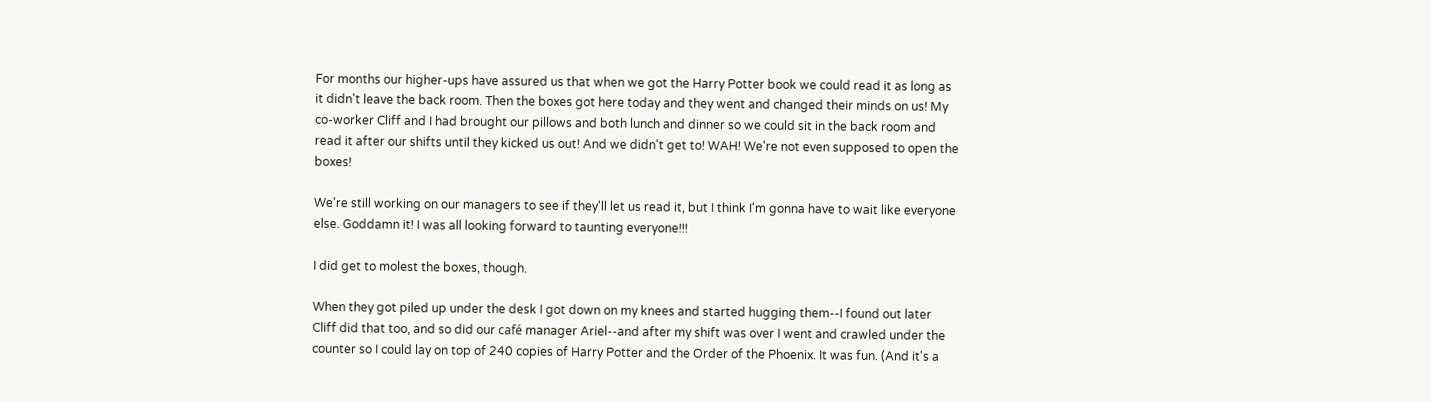For months our higher-ups have assured us that when we got the Harry Potter book we could read it as long as it didn't leave the back room. Then the boxes got here today and they went and changed their minds on us! My co-worker Cliff and I had brought our pillows and both lunch and dinner so we could sit in the back room and read it after our shifts until they kicked us out! And we didn't get to! WAH! We're not even supposed to open the boxes!

We're still working on our managers to see if they'll let us read it, but I think I'm gonna have to wait like everyone else. Goddamn it! I was all looking forward to taunting everyone!!!

I did get to molest the boxes, though.

When they got piled up under the desk I got down on my knees and started hugging them--I found out later Cliff did that too, and so did our café manager Ariel--and after my shift was over I went and crawled under the counter so I could lay on top of 240 copies of Harry Potter and the Order of the Phoenix. It was fun. (And it's a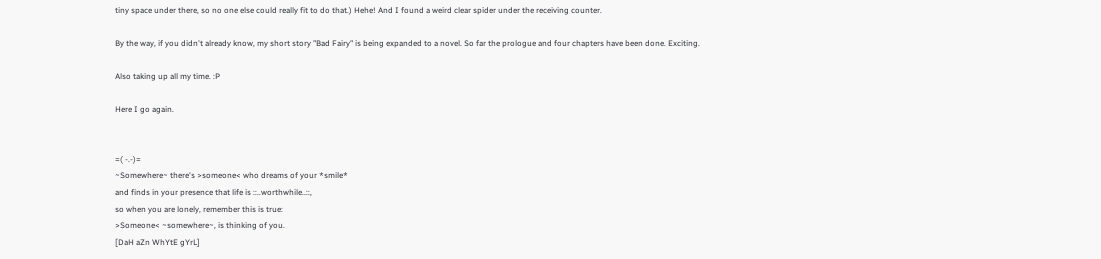tiny space under there, so no one else could really fit to do that.) Hehe! And I found a weird clear spider under the receiving counter.

By the way, if you didn't already know, my short story "Bad Fairy" is being expanded to a novel. So far the prologue and four chapters have been done. Exciting.

Also taking up all my time. :P

Here I go again.


=( -.-)=
~Somewhere~ there's >someone< who dreams of your *smile*
and finds in your presence that life is ::..worthwhile..::,
so when you are lonely, remember this is true:
>Someone< ~somewhere~, is thinking of you.
[DaH aZn WhYtE gYrL]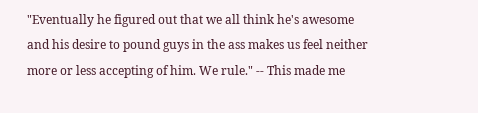"Eventually he figured out that we all think he's awesome and his desire to pound guys in the ass makes us feel neither more or less accepting of him. We rule." -- This made me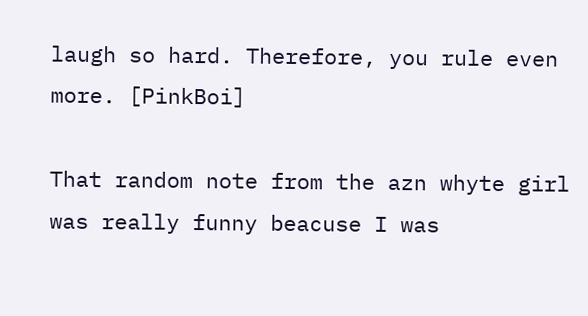laugh so hard. Therefore, you rule even more. [PinkBoi]

That random note from the azn whyte girl was really funny beacuse I was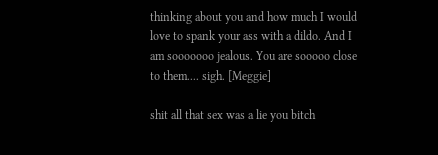thinking about you and how much I would love to spank your ass with a dildo. And I am sooooooo jealous. You are sooooo close to them.... sigh. [Meggie]

shit all that sex was a lie you bitch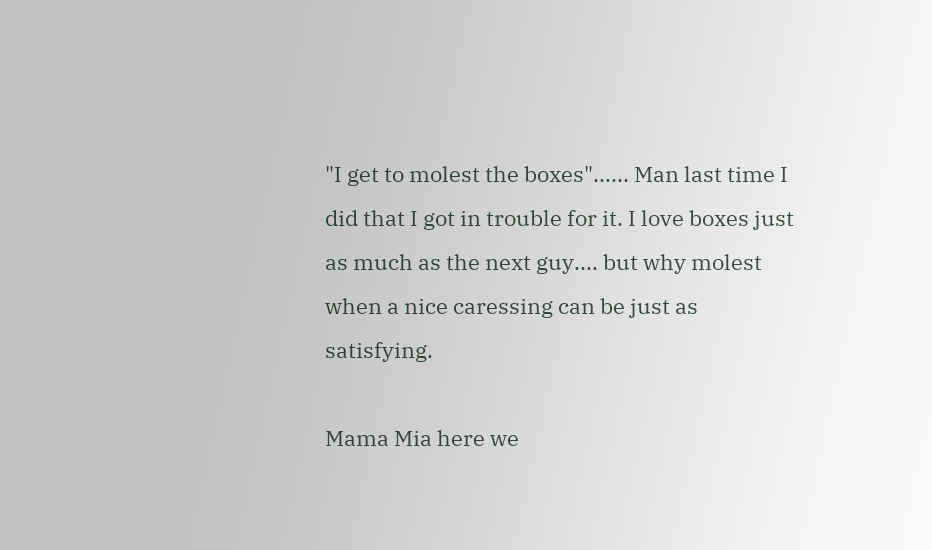"I get to molest the boxes"...... Man last time I did that I got in trouble for it. I love boxes just as much as the next guy.... but why molest when a nice caressing can be just as satisfying.

Mama Mia here we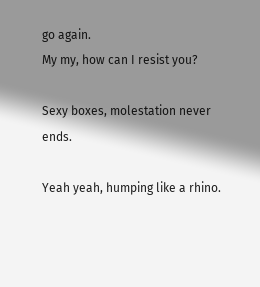go again.
My my, how can I resist you?

Sexy boxes, molestation never ends.

Yeah yeah, humping like a rhino.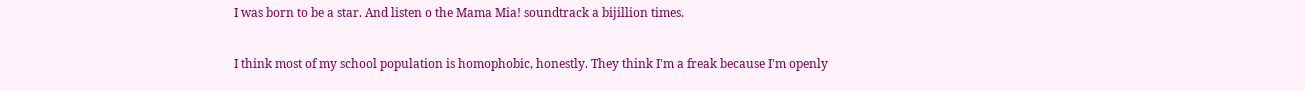I was born to be a star. And listen o the Mama Mia! soundtrack a bijillion times.

I think most of my school population is homophobic, honestly. They think I'm a freak because I'm openly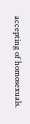accepting of homosexuals.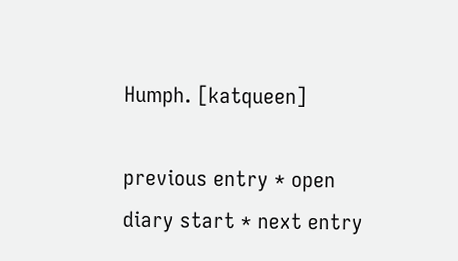Humph. [katqueen]

previous entry * open diary start * next entry